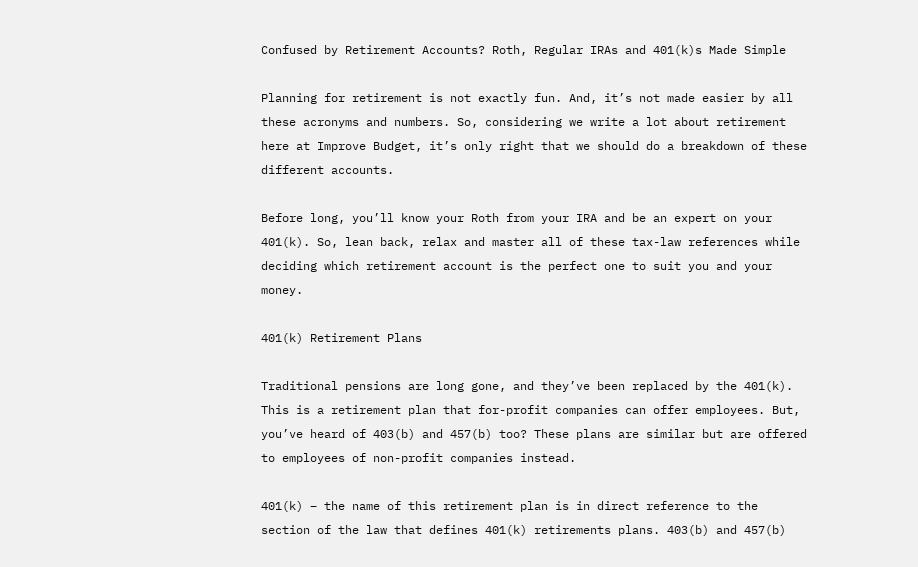Confused by Retirement Accounts? Roth, Regular IRAs and 401(k)s Made Simple

Planning for retirement is not exactly fun. And, it’s not made easier by all these acronyms and numbers. So, considering we write a lot about retirement here at Improve Budget, it’s only right that we should do a breakdown of these different accounts.

Before long, you’ll know your Roth from your IRA and be an expert on your 401(k). So, lean back, relax and master all of these tax-law references while deciding which retirement account is the perfect one to suit you and your money.

401(k) Retirement Plans

Traditional pensions are long gone, and they’ve been replaced by the 401(k). This is a retirement plan that for-profit companies can offer employees. But, you’ve heard of 403(b) and 457(b) too? These plans are similar but are offered to employees of non-profit companies instead.

401(k) – the name of this retirement plan is in direct reference to the section of the law that defines 401(k) retirements plans. 403(b) and 457(b)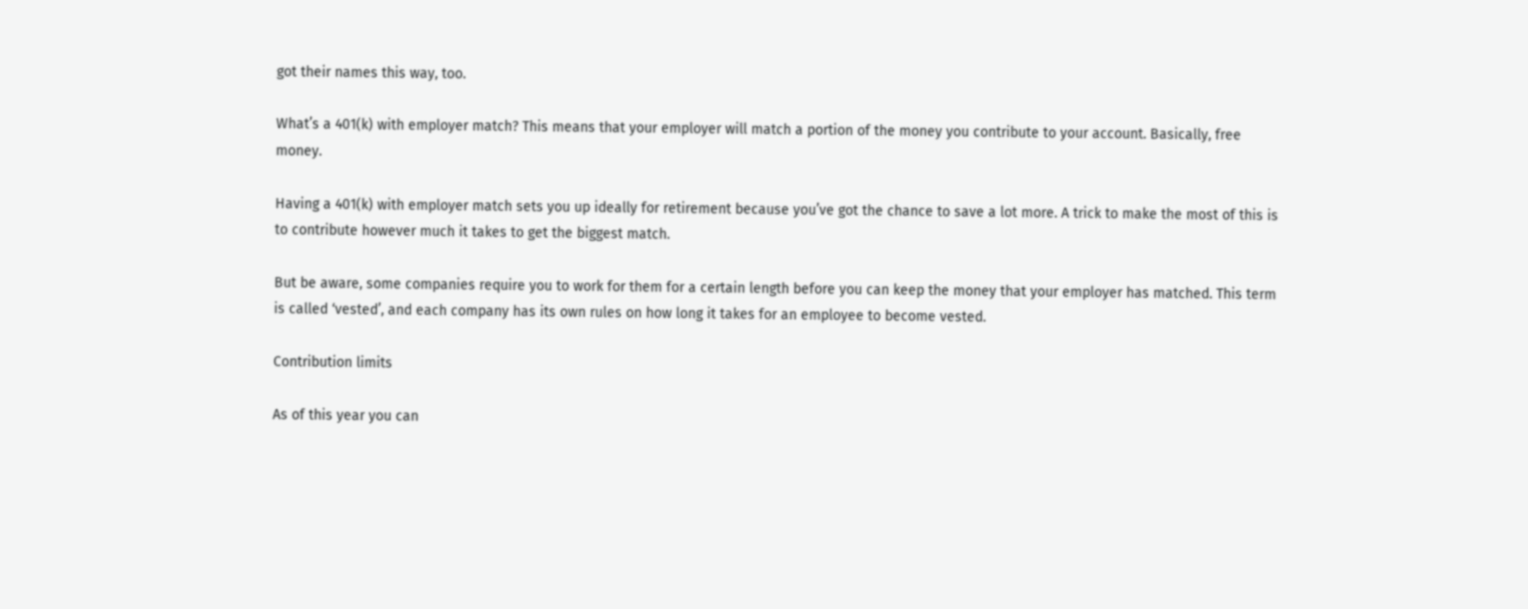got their names this way, too.

What’s a 401(k) with employer match? This means that your employer will match a portion of the money you contribute to your account. Basically, free money.

Having a 401(k) with employer match sets you up ideally for retirement because you’ve got the chance to save a lot more. A trick to make the most of this is to contribute however much it takes to get the biggest match.

But be aware, some companies require you to work for them for a certain length before you can keep the money that your employer has matched. This term is called ‘vested’, and each company has its own rules on how long it takes for an employee to become vested.

Contribution limits

As of this year you can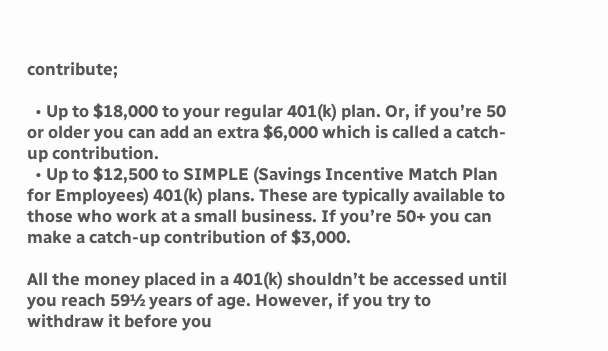contribute;

  • Up to $18,000 to your regular 401(k) plan. Or, if you’re 50 or older you can add an extra $6,000 which is called a catch-up contribution.
  • Up to $12,500 to SIMPLE (Savings Incentive Match Plan for Employees) 401(k) plans. These are typically available to those who work at a small business. If you’re 50+ you can make a catch-up contribution of $3,000.

All the money placed in a 401(k) shouldn’t be accessed until you reach 59½ years of age. However, if you try to withdraw it before you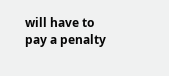will have to pay a penalty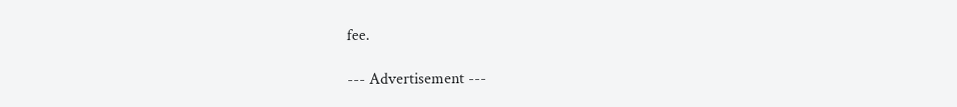fee.

--- Advertisement ---